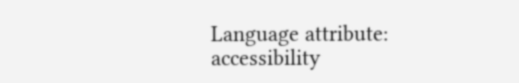Language attribute: accessibility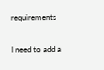requirements

I need to add a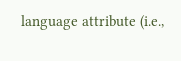language attribute (i.e.,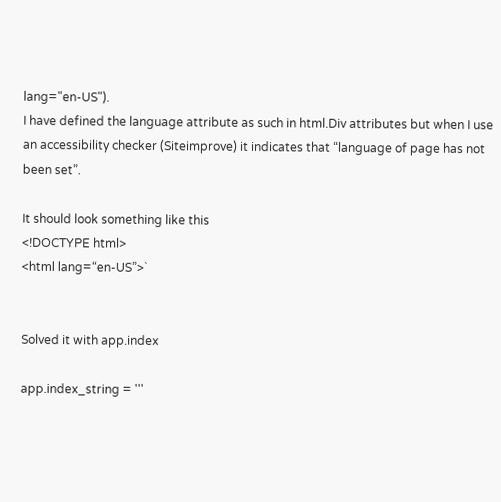lang="en-US").
I have defined the language attribute as such in html.Div attributes but when I use an accessibility checker (Siteimprove) it indicates that “language of page has not been set”.

It should look something like this
<!DOCTYPE html>
<html lang=“en-US”>`


Solved it with app.index

app.index_string = '''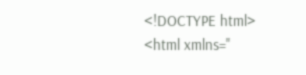<!DOCTYPE html>
<html xmlns=''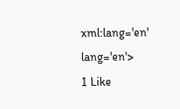xml:lang='en' lang='en'>
1 Like